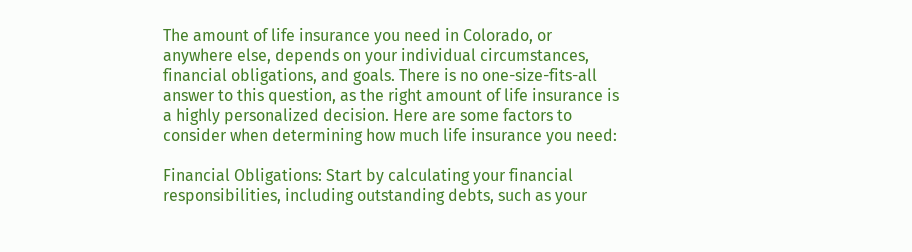The amount of life insurance you need in Colorado, or anywhere else, depends on your individual circumstances, financial obligations, and goals. There is no one-size-fits-all answer to this question, as the right amount of life insurance is a highly personalized decision. Here are some factors to consider when determining how much life insurance you need:

Financial Obligations: Start by calculating your financial responsibilities, including outstanding debts, such as your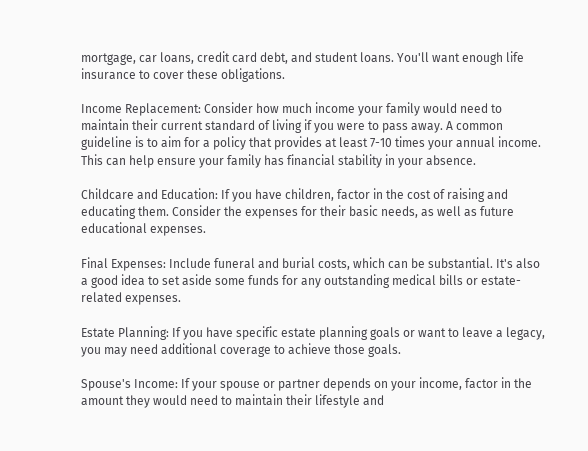mortgage, car loans, credit card debt, and student loans. You'll want enough life insurance to cover these obligations.

Income Replacement: Consider how much income your family would need to maintain their current standard of living if you were to pass away. A common guideline is to aim for a policy that provides at least 7-10 times your annual income. This can help ensure your family has financial stability in your absence.

Childcare and Education: If you have children, factor in the cost of raising and educating them. Consider the expenses for their basic needs, as well as future educational expenses.

Final Expenses: Include funeral and burial costs, which can be substantial. It's also a good idea to set aside some funds for any outstanding medical bills or estate-related expenses.

Estate Planning: If you have specific estate planning goals or want to leave a legacy, you may need additional coverage to achieve those goals.

Spouse's Income: If your spouse or partner depends on your income, factor in the amount they would need to maintain their lifestyle and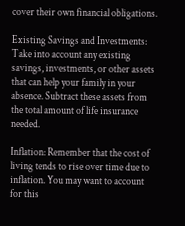cover their own financial obligations.

Existing Savings and Investments: Take into account any existing savings, investments, or other assets that can help your family in your absence. Subtract these assets from the total amount of life insurance needed.

Inflation: Remember that the cost of living tends to rise over time due to inflation. You may want to account for this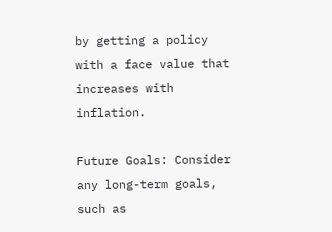by getting a policy with a face value that increases with inflation.

Future Goals: Consider any long-term goals, such as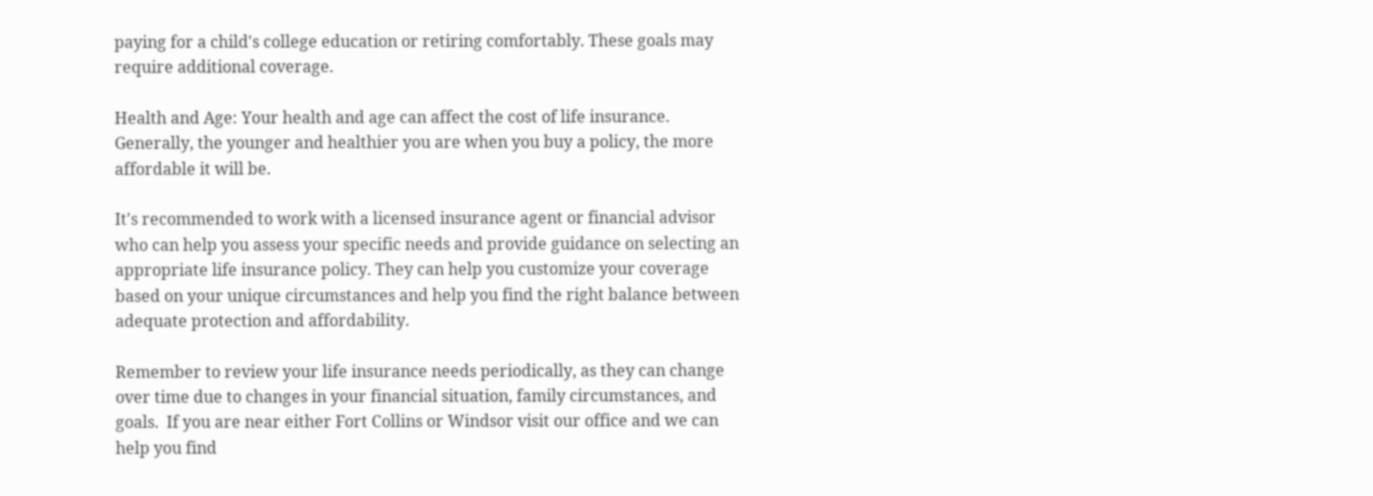paying for a child's college education or retiring comfortably. These goals may require additional coverage.

Health and Age: Your health and age can affect the cost of life insurance. Generally, the younger and healthier you are when you buy a policy, the more affordable it will be.

It's recommended to work with a licensed insurance agent or financial advisor who can help you assess your specific needs and provide guidance on selecting an appropriate life insurance policy. They can help you customize your coverage based on your unique circumstances and help you find the right balance between adequate protection and affordability.

Remember to review your life insurance needs periodically, as they can change over time due to changes in your financial situation, family circumstances, and goals.  If you are near either Fort Collins or Windsor visit our office and we can help you find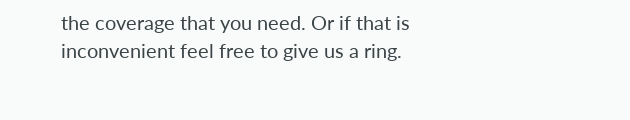the coverage that you need. Or if that is inconvenient feel free to give us a ring.